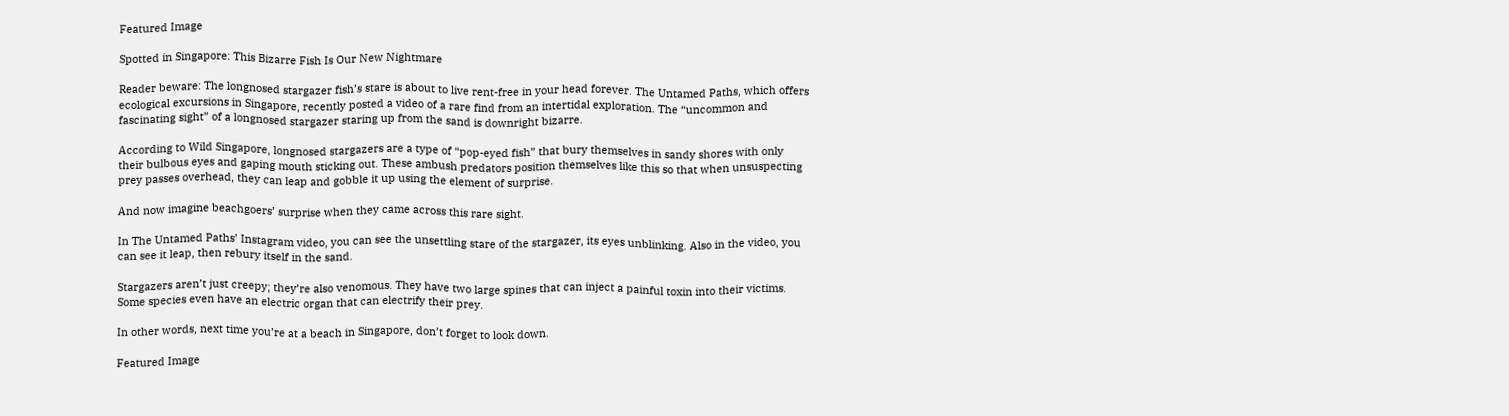Featured Image

Spotted in Singapore: This Bizarre Fish Is Our New Nightmare

Reader beware: The longnosed stargazer fish’s stare is about to live rent-free in your head forever. The Untamed Paths, which offers ecological excursions in Singapore, recently posted a video of a rare find from an intertidal exploration. The “uncommon and fascinating sight” of a longnosed stargazer staring up from the sand is downright bizarre.

According to Wild Singapore, longnosed stargazers are a type of “pop-eyed fish” that bury themselves in sandy shores with only their bulbous eyes and gaping mouth sticking out. These ambush predators position themselves like this so that when unsuspecting prey passes overhead, they can leap and gobble it up using the element of surprise.

And now imagine beachgoers’ surprise when they came across this rare sight.

In The Untamed Paths’ Instagram video, you can see the unsettling stare of the stargazer, its eyes unblinking. Also in the video, you can see it leap, then rebury itself in the sand.

Stargazers aren’t just creepy; they’re also venomous. They have two large spines that can inject a painful toxin into their victims. Some species even have an electric organ that can electrify their prey.

In other words, next time you’re at a beach in Singapore, don’t forget to look down.

Featured Image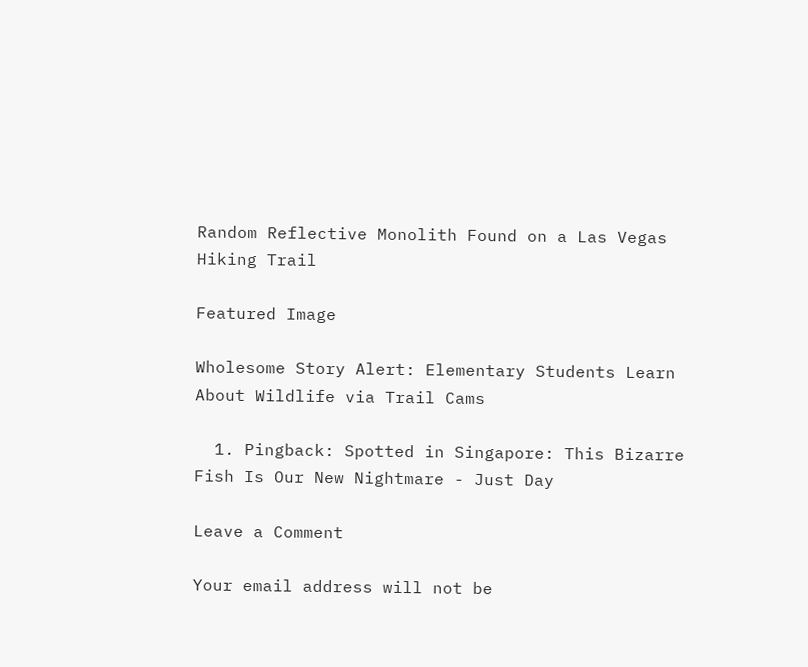Random Reflective Monolith Found on a Las Vegas Hiking Trail

Featured Image

Wholesome Story Alert: Elementary Students Learn About Wildlife via Trail Cams

  1. Pingback: Spotted in Singapore: This Bizarre Fish Is Our New Nightmare - Just Day

Leave a Comment

Your email address will not be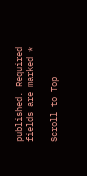published. Required fields are marked *

Scroll to Top